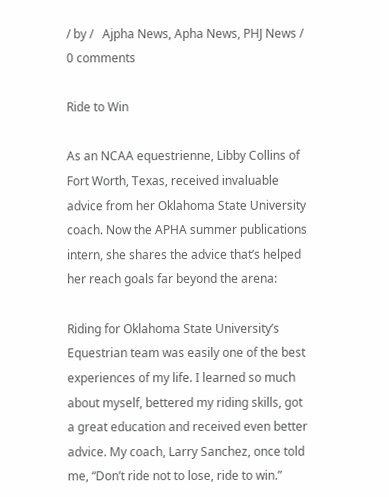/ by /   Ajpha News, Apha News, PHJ News / 0 comments

Ride to Win

As an NCAA equestrienne, Libby Collins of Fort Worth, Texas, received invaluable advice from her Oklahoma State University coach. Now the APHA summer publications intern, she shares the advice that’s helped her reach goals far beyond the arena:

Riding for Oklahoma State University’s Equestrian team was easily one of the best experiences of my life. I learned so much about myself, bettered my riding skills, got a great education and received even better advice. My coach, Larry Sanchez, once told me, “Don’t ride not to lose, ride to win.”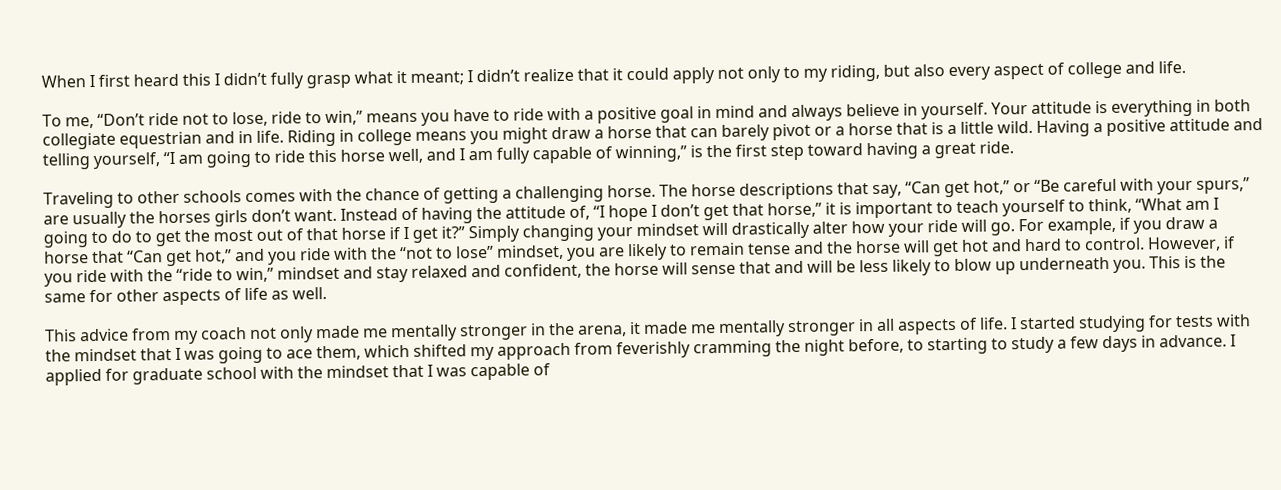When I first heard this I didn’t fully grasp what it meant; I didn’t realize that it could apply not only to my riding, but also every aspect of college and life.

To me, “Don’t ride not to lose, ride to win,” means you have to ride with a positive goal in mind and always believe in yourself. Your attitude is everything in both collegiate equestrian and in life. Riding in college means you might draw a horse that can barely pivot or a horse that is a little wild. Having a positive attitude and telling yourself, “I am going to ride this horse well, and I am fully capable of winning,” is the first step toward having a great ride.

Traveling to other schools comes with the chance of getting a challenging horse. The horse descriptions that say, “Can get hot,” or “Be careful with your spurs,” are usually the horses girls don’t want. Instead of having the attitude of, “I hope I don’t get that horse,” it is important to teach yourself to think, “What am I going to do to get the most out of that horse if I get it?” Simply changing your mindset will drastically alter how your ride will go. For example, if you draw a horse that “Can get hot,” and you ride with the “not to lose” mindset, you are likely to remain tense and the horse will get hot and hard to control. However, if you ride with the “ride to win,” mindset and stay relaxed and confident, the horse will sense that and will be less likely to blow up underneath you. This is the same for other aspects of life as well.

This advice from my coach not only made me mentally stronger in the arena, it made me mentally stronger in all aspects of life. I started studying for tests with the mindset that I was going to ace them, which shifted my approach from feverishly cramming the night before, to starting to study a few days in advance. I applied for graduate school with the mindset that I was capable of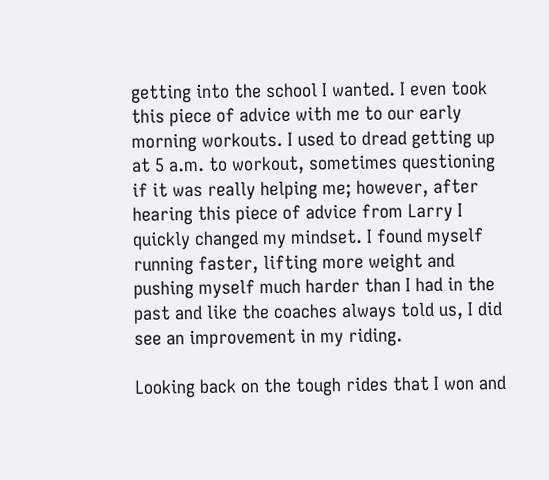getting into the school I wanted. I even took this piece of advice with me to our early morning workouts. I used to dread getting up at 5 a.m. to workout, sometimes questioning if it was really helping me; however, after hearing this piece of advice from Larry I quickly changed my mindset. I found myself running faster, lifting more weight and pushing myself much harder than I had in the past and like the coaches always told us, I did see an improvement in my riding.

Looking back on the tough rides that I won and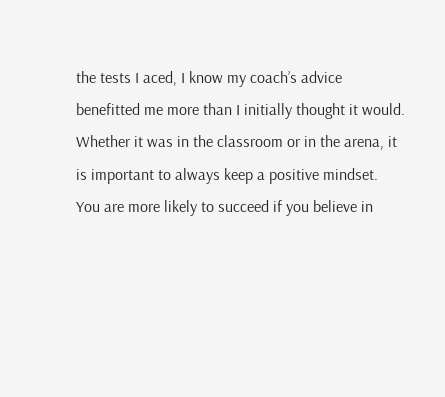the tests I aced, I know my coach’s advice benefitted me more than I initially thought it would. Whether it was in the classroom or in the arena, it is important to always keep a positive mindset. You are more likely to succeed if you believe in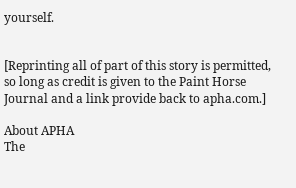yourself.


[Reprinting all of part of this story is permitted, so long as credit is given to the Paint Horse Journal and a link provide back to apha.com.]

About APHA
The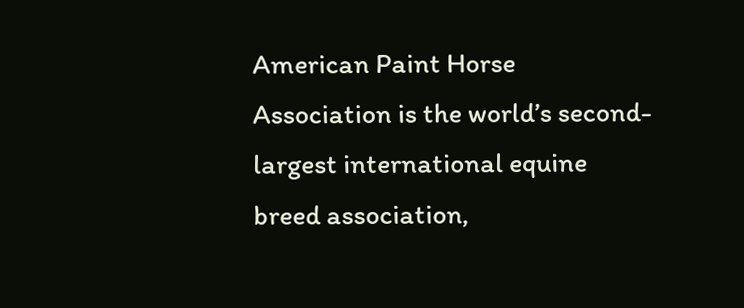American Paint Horse Association is the world’s second-largest international equine breed association,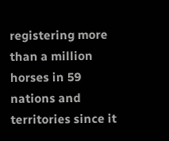registering more than a million horses in 59 nations and territories since it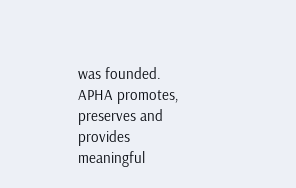was founded. APHA promotes, preserves and provides meaningful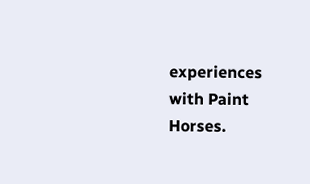experiences with Paint Horses.